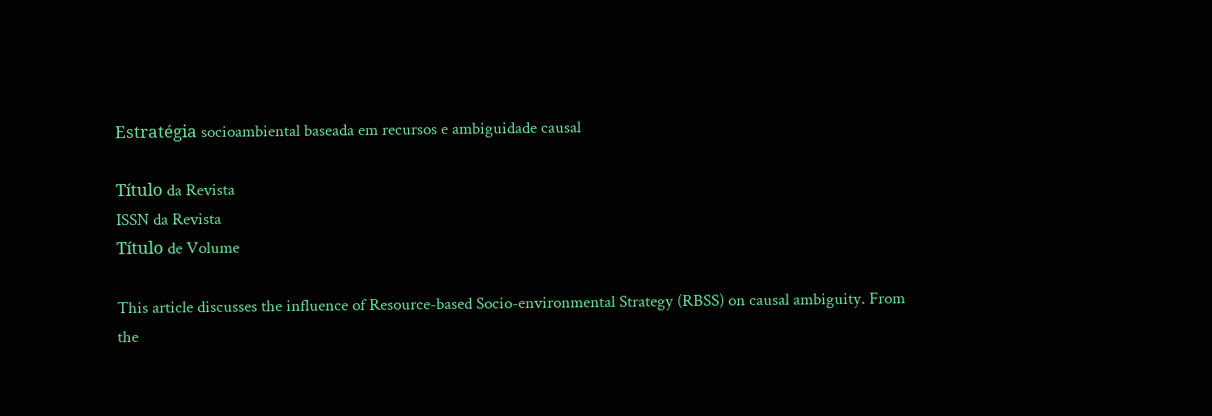Estratégia socioambiental baseada em recursos e ambiguidade causal

Título da Revista
ISSN da Revista
Título de Volume

This article discusses the influence of Resource-based Socio-environmental Strategy (RBSS) on causal ambiguity. From the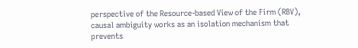perspective of the Resource-based View of the Firm (RBV), causal ambiguity works as an isolation mechanism that prevents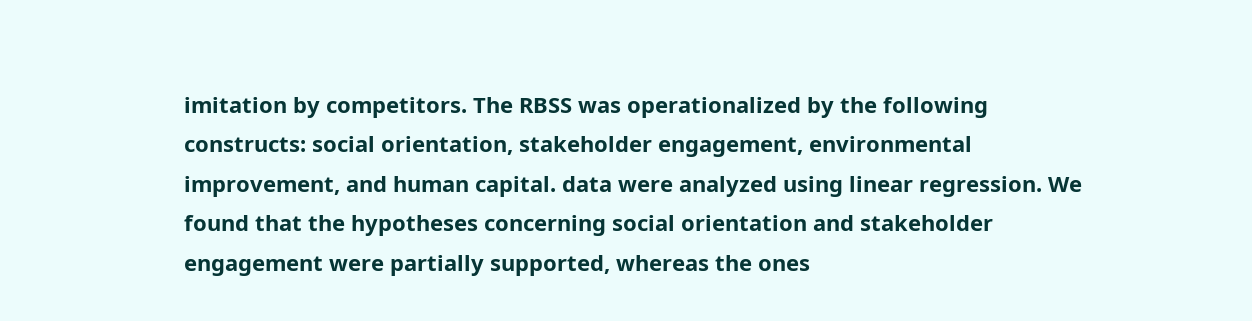imitation by competitors. The RBSS was operationalized by the following constructs: social orientation, stakeholder engagement, environmental improvement, and human capital. data were analyzed using linear regression. We found that the hypotheses concerning social orientation and stakeholder engagement were partially supported, whereas the ones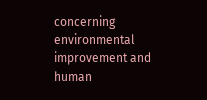concerning environmental improvement and human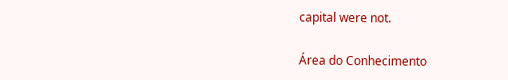capital were not.

Área do Conhecimento